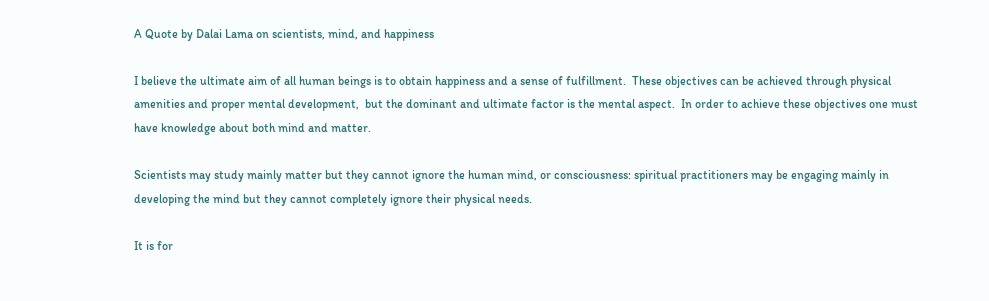A Quote by Dalai Lama on scientists, mind, and happiness

I believe the ultimate aim of all human beings is to obtain happiness and a sense of fulfillment.  These objectives can be achieved through physical amenities and proper mental development,  but the dominant and ultimate factor is the mental aspect.  In order to achieve these objectives one must have knowledge about both mind and matter.

Scientists may study mainly matter but they cannot ignore the human mind, or consciousness: spiritual practitioners may be engaging mainly in developing the mind but they cannot completely ignore their physical needs.

It is for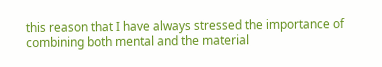this reason that I have always stressed the importance of combining both mental and the material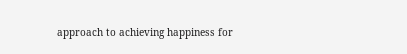approach to achieving happiness for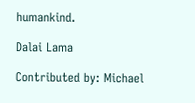humankind.

Dalai Lama

Contributed by: Michael